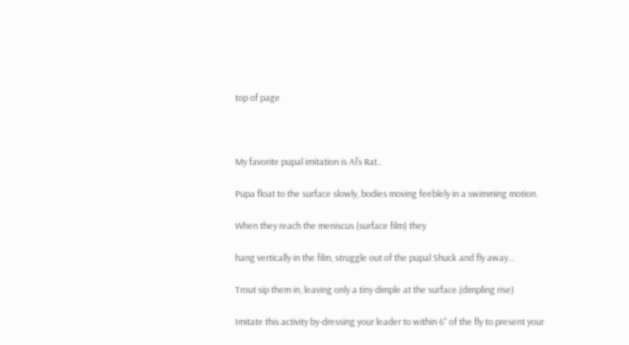top of page



My favorite pupal imitation is Al’s Rat..

Pupa float to the surface slowly, bodies moving feeblely in a swimming motion.

When they reach the meniscus (surface film) they

hang vertically in the film, struggle out of the pupal Shuck and fly away...

Trout sip them in, leaving only a tiny dimple at the surface.(dimpling rise)

Imitate this activity by-dressing your leader to within 6" of the fly to present your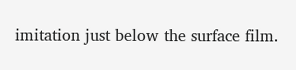imitation just below the surface film.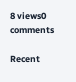8 views0 comments

Recent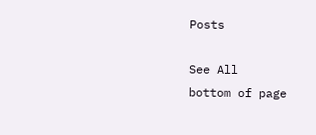Posts

See All
bottom of page